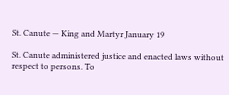St. Canute — King and Martyr January 19

St. Canute administered justice and enacted laws without respect to persons. To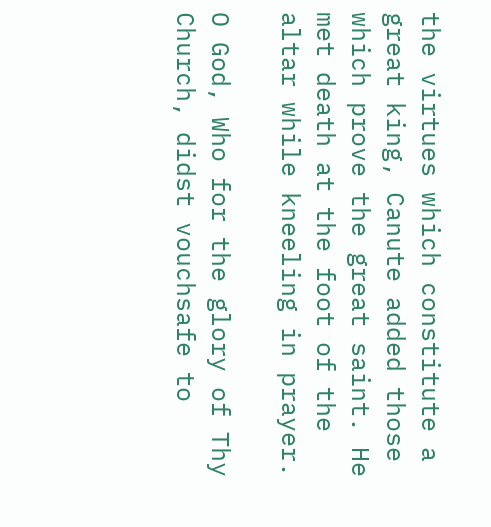the virtues which constitute a great king, Canute added those which prove the great saint. He met death at the foot of the altar while kneeling in prayer.

O God, Who for the glory of Thy Church, didst vouchsafe to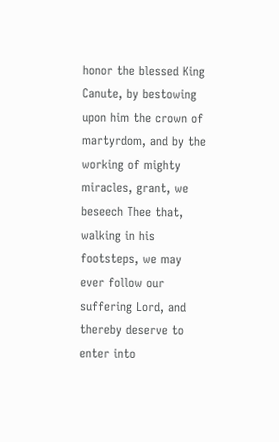honor the blessed King Canute, by bestowing upon him the crown of martyrdom, and by the working of mighty miracles, grant, we beseech Thee that, walking in his footsteps, we may ever follow our suffering Lord, and thereby deserve to enter into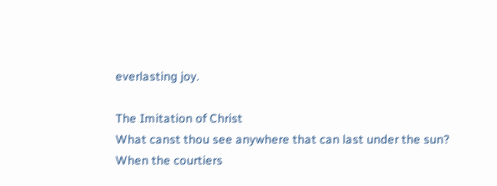everlasting joy.

The Imitation of Christ
What canst thou see anywhere that can last under the sun?
When the courtiers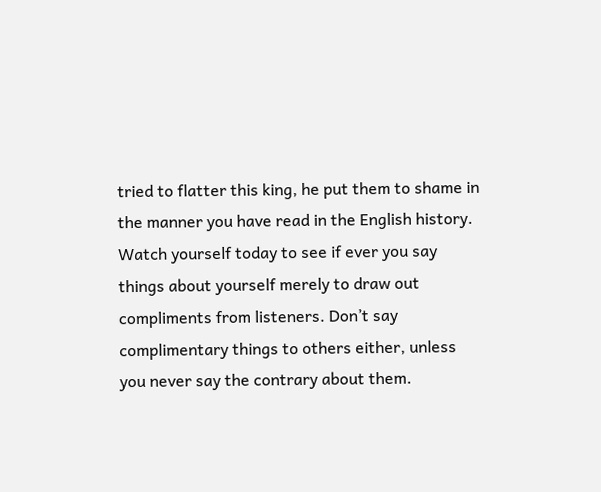tried to flatter this king, he put them to shame in the manner you have read in the English history.
Watch yourself today to see if ever you say things about yourself merely to draw out compliments from listeners. Don’t say complimentary things to others either, unless you never say the contrary about them.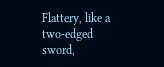Flattery, like a two-edged sword,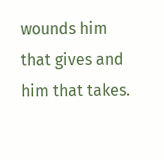wounds him that gives and him that takes.